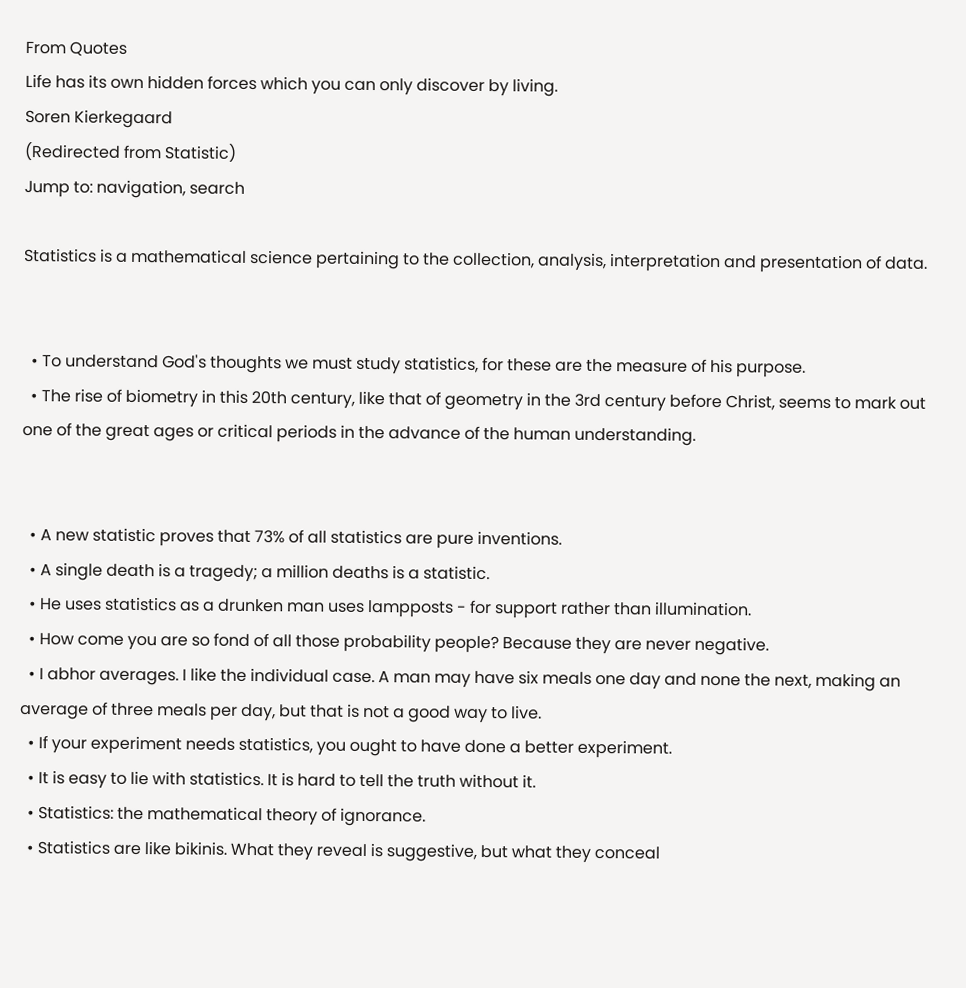From Quotes
Life has its own hidden forces which you can only discover by living.
Soren Kierkegaard
(Redirected from Statistic)
Jump to: navigation, search

Statistics is a mathematical science pertaining to the collection, analysis, interpretation and presentation of data.


  • To understand God's thoughts we must study statistics, for these are the measure of his purpose.
  • The rise of biometry in this 20th century, like that of geometry in the 3rd century before Christ, seems to mark out one of the great ages or critical periods in the advance of the human understanding.


  • A new statistic proves that 73% of all statistics are pure inventions.
  • A single death is a tragedy; a million deaths is a statistic.
  • He uses statistics as a drunken man uses lampposts - for support rather than illumination.
  • How come you are so fond of all those probability people? Because they are never negative.
  • I abhor averages. I like the individual case. A man may have six meals one day and none the next, making an average of three meals per day, but that is not a good way to live.
  • If your experiment needs statistics, you ought to have done a better experiment.
  • It is easy to lie with statistics. It is hard to tell the truth without it.
  • Statistics: the mathematical theory of ignorance.
  • Statistics are like bikinis. What they reveal is suggestive, but what they conceal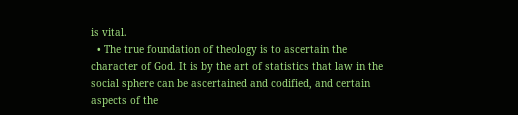is vital.
  • The true foundation of theology is to ascertain the character of God. It is by the art of statistics that law in the social sphere can be ascertained and codified, and certain aspects of the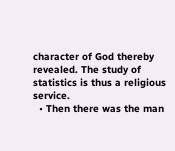character of God thereby revealed. The study of statistics is thus a religious service.
  • Then there was the man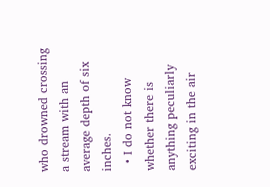who drowned crossing a stream with an average depth of six inches.
  • I do not know whether there is anything peculiarly exciting in the air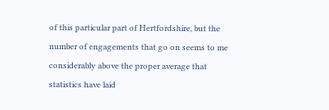of this particular part of Hertfordshire, but the number of engagements that go on seems to me considerably above the proper average that statistics have laid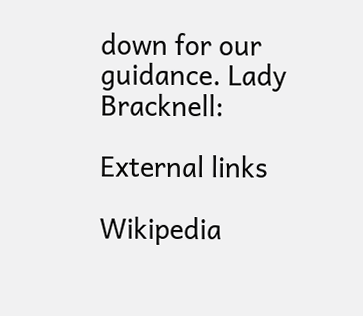down for our guidance. Lady Bracknell:

External links

Wikipedia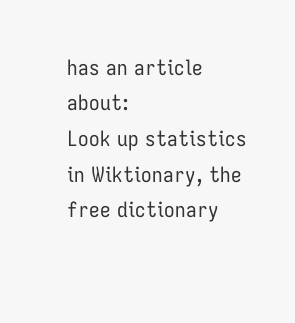has an article about:
Look up statistics in Wiktionary, the free dictionary